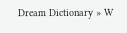Dream Dictionary » W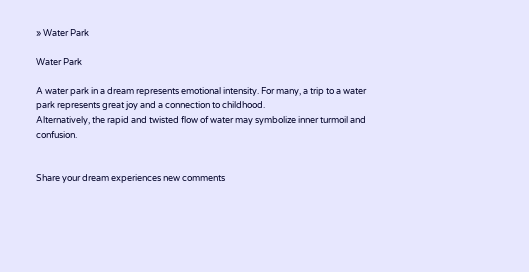» Water Park

Water Park

A water park in a dream represents emotional intensity. For many, a trip to a water park represents great joy and a connection to childhood.
Alternatively, the rapid and twisted flow of water may symbolize inner turmoil and confusion.


Share your dream experiences new comments